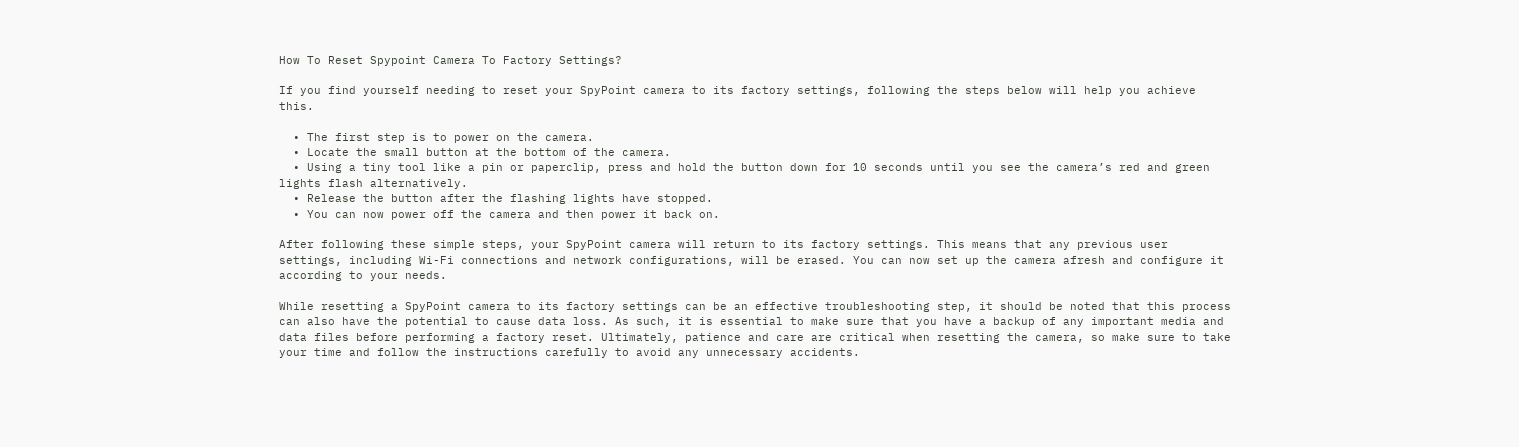How To Reset Spypoint Camera To Factory Settings?

If you find yourself needing to reset your SpyPoint camera to its factory settings, following the steps below will help you achieve this.

  • The first step is to power on the camera.
  • Locate the small button at the bottom of the camera.
  • Using a tiny tool like a pin or paperclip, press and hold the button down for 10 seconds until you see the camera’s red and green lights flash alternatively.
  • Release the button after the flashing lights have stopped.
  • You can now power off the camera and then power it back on.

After following these simple steps, your SpyPoint camera will return to its factory settings. This means that any previous user settings, including Wi-Fi connections and network configurations, will be erased. You can now set up the camera afresh and configure it according to your needs.

While resetting a SpyPoint camera to its factory settings can be an effective troubleshooting step, it should be noted that this process can also have the potential to cause data loss. As such, it is essential to make sure that you have a backup of any important media and data files before performing a factory reset. Ultimately, patience and care are critical when resetting the camera, so make sure to take your time and follow the instructions carefully to avoid any unnecessary accidents.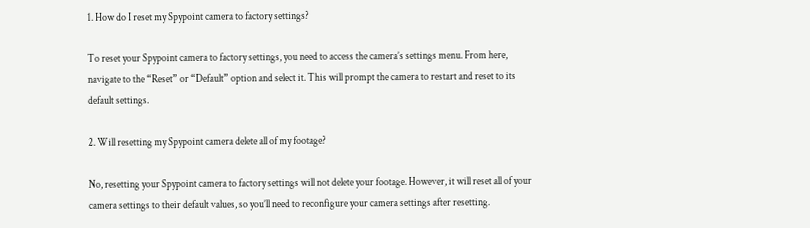1. How do I reset my Spypoint camera to factory settings?

To reset your Spypoint camera to factory settings, you need to access the camera’s settings menu. From here, navigate to the “Reset” or “Default” option and select it. This will prompt the camera to restart and reset to its default settings.

2. Will resetting my Spypoint camera delete all of my footage?

No, resetting your Spypoint camera to factory settings will not delete your footage. However, it will reset all of your camera settings to their default values, so you’ll need to reconfigure your camera settings after resetting.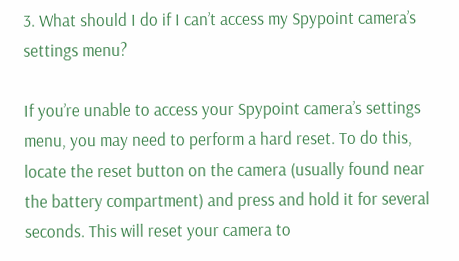3. What should I do if I can’t access my Spypoint camera’s settings menu?

If you’re unable to access your Spypoint camera’s settings menu, you may need to perform a hard reset. To do this, locate the reset button on the camera (usually found near the battery compartment) and press and hold it for several seconds. This will reset your camera to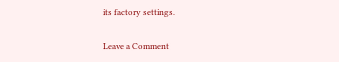its factory settings.

Leave a Comment